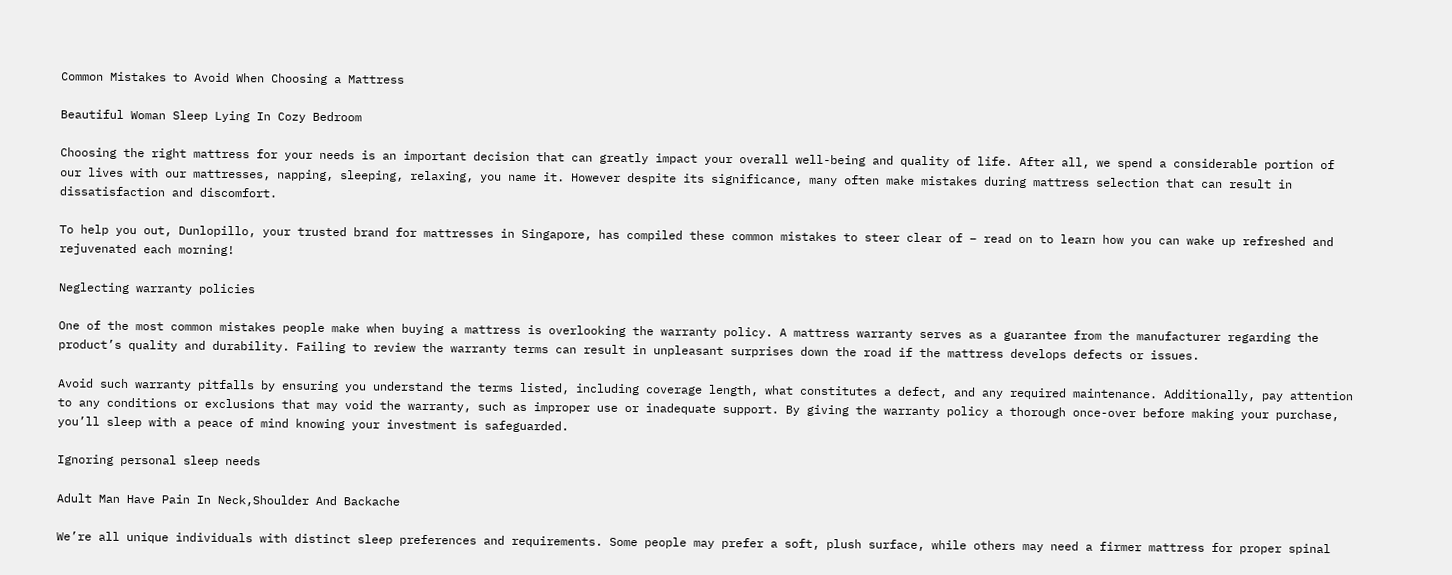Common Mistakes to Avoid When Choosing a Mattress

Beautiful Woman Sleep Lying In Cozy Bedroom

Choosing the right mattress for your needs is an important decision that can greatly impact your overall well-being and quality of life. After all, we spend a considerable portion of our lives with our mattresses, napping, sleeping, relaxing, you name it. However despite its significance, many often make mistakes during mattress selection that can result in dissatisfaction and discomfort.

To help you out, Dunlopillo, your trusted brand for mattresses in Singapore, has compiled these common mistakes to steer clear of – read on to learn how you can wake up refreshed and rejuvenated each morning!

Neglecting warranty policies

One of the most common mistakes people make when buying a mattress is overlooking the warranty policy. A mattress warranty serves as a guarantee from the manufacturer regarding the product’s quality and durability. Failing to review the warranty terms can result in unpleasant surprises down the road if the mattress develops defects or issues.

Avoid such warranty pitfalls by ensuring you understand the terms listed, including coverage length, what constitutes a defect, and any required maintenance. Additionally, pay attention to any conditions or exclusions that may void the warranty, such as improper use or inadequate support. By giving the warranty policy a thorough once-over before making your purchase, you’ll sleep with a peace of mind knowing your investment is safeguarded.

Ignoring personal sleep needs

Adult Man Have Pain In Neck,Shoulder And Backache

We’re all unique individuals with distinct sleep preferences and requirements. Some people may prefer a soft, plush surface, while others may need a firmer mattress for proper spinal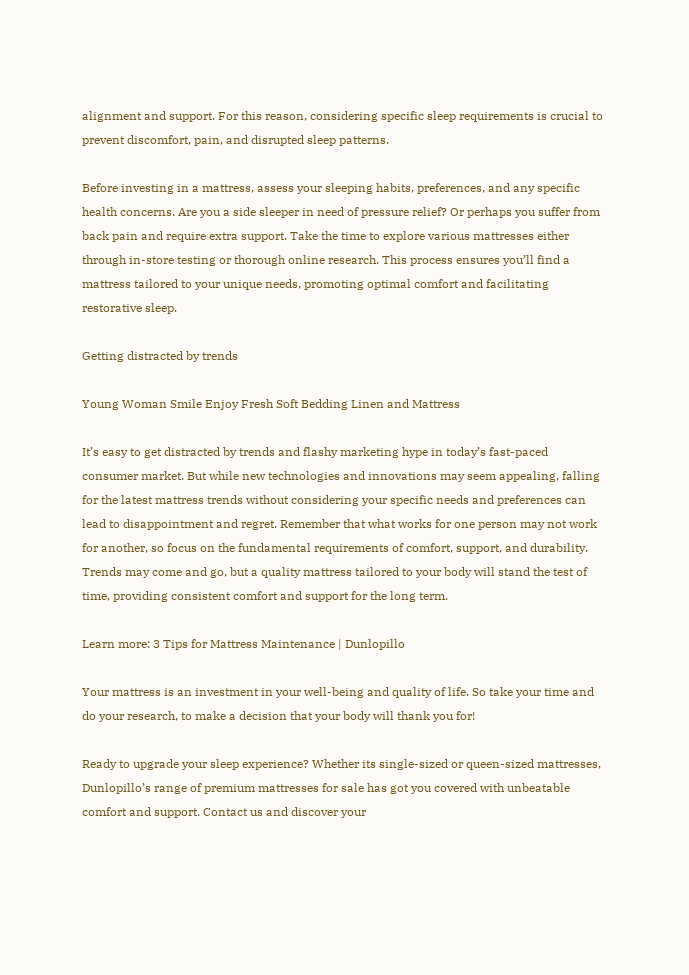alignment and support. For this reason, considering specific sleep requirements is crucial to prevent discomfort, pain, and disrupted sleep patterns.

Before investing in a mattress, assess your sleeping habits, preferences, and any specific health concerns. Are you a side sleeper in need of pressure relief? Or perhaps you suffer from back pain and require extra support. Take the time to explore various mattresses either through in-store testing or thorough online research. This process ensures you’ll find a mattress tailored to your unique needs, promoting optimal comfort and facilitating restorative sleep.

Getting distracted by trends

Young Woman Smile Enjoy Fresh Soft Bedding Linen and Mattress

It’s easy to get distracted by trends and flashy marketing hype in today’s fast-paced consumer market. But while new technologies and innovations may seem appealing, falling for the latest mattress trends without considering your specific needs and preferences can lead to disappointment and regret. Remember that what works for one person may not work for another, so focus on the fundamental requirements of comfort, support, and durability. Trends may come and go, but a quality mattress tailored to your body will stand the test of time, providing consistent comfort and support for the long term.

Learn more: 3 Tips for Mattress Maintenance | Dunlopillo

Your mattress is an investment in your well-being and quality of life. So take your time and do your research, to make a decision that your body will thank you for!

Ready to upgrade your sleep experience? Whether its single-sized or queen-sized mattresses, Dunlopillo’s range of premium mattresses for sale has got you covered with unbeatable comfort and support. Contact us and discover your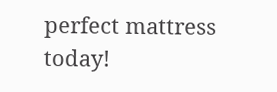perfect mattress today!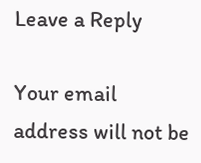Leave a Reply

Your email address will not be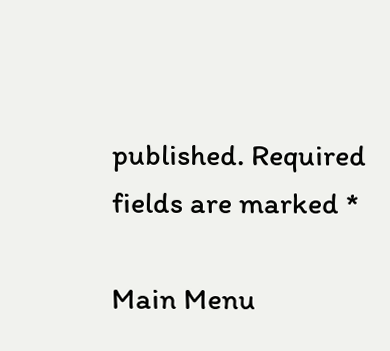published. Required fields are marked *

Main Menu